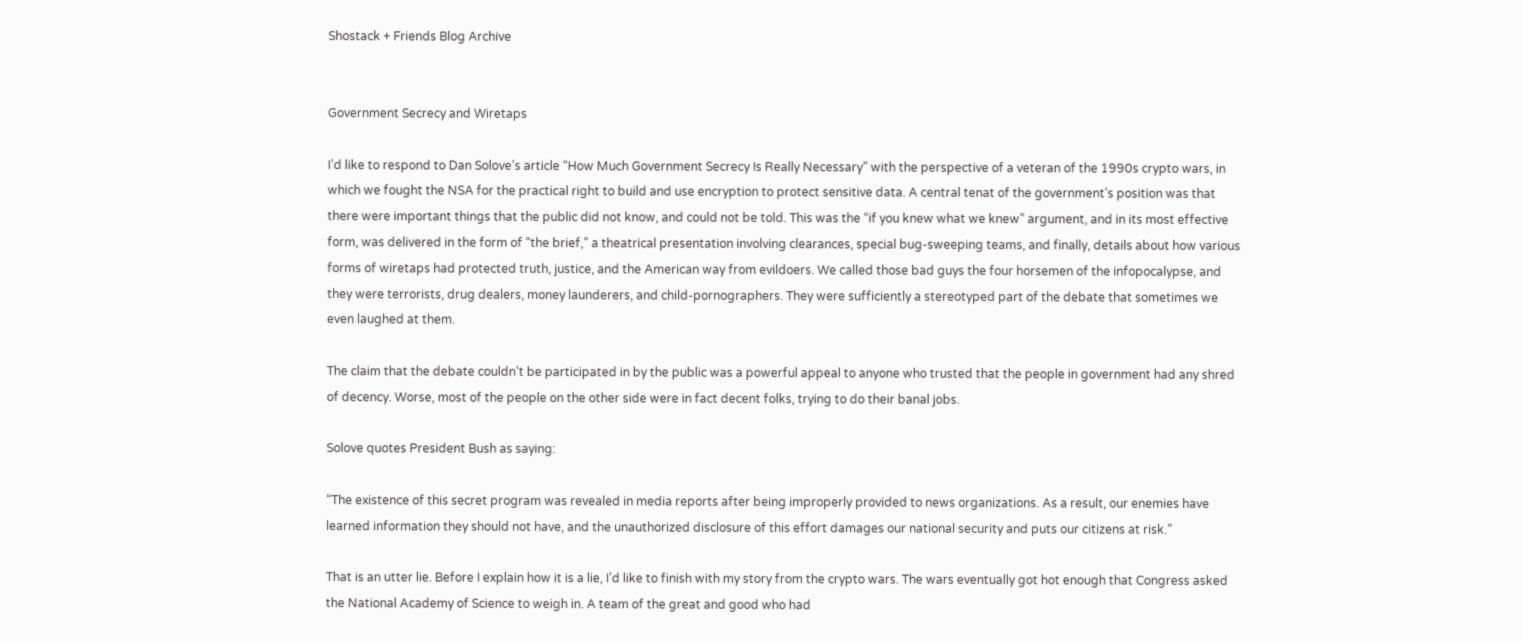Shostack + Friends Blog Archive


Government Secrecy and Wiretaps

I’d like to respond to Dan Solove’s article “How Much Government Secrecy Is Really Necessary” with the perspective of a veteran of the 1990s crypto wars, in which we fought the NSA for the practical right to build and use encryption to protect sensitive data. A central tenat of the government’s position was that there were important things that the public did not know, and could not be told. This was the “if you knew what we knew” argument, and in its most effective form, was delivered in the form of “the brief,” a theatrical presentation involving clearances, special bug-sweeping teams, and finally, details about how various forms of wiretaps had protected truth, justice, and the American way from evildoers. We called those bad guys the four horsemen of the infopocalypse, and they were terrorists, drug dealers, money launderers, and child-pornographers. They were sufficiently a stereotyped part of the debate that sometimes we even laughed at them.

The claim that the debate couldn’t be participated in by the public was a powerful appeal to anyone who trusted that the people in government had any shred of decency. Worse, most of the people on the other side were in fact decent folks, trying to do their banal jobs.

Solove quotes President Bush as saying:

“The existence of this secret program was revealed in media reports after being improperly provided to news organizations. As a result, our enemies have learned information they should not have, and the unauthorized disclosure of this effort damages our national security and puts our citizens at risk.”

That is an utter lie. Before I explain how it is a lie, I’d like to finish with my story from the crypto wars. The wars eventually got hot enough that Congress asked the National Academy of Science to weigh in. A team of the great and good who had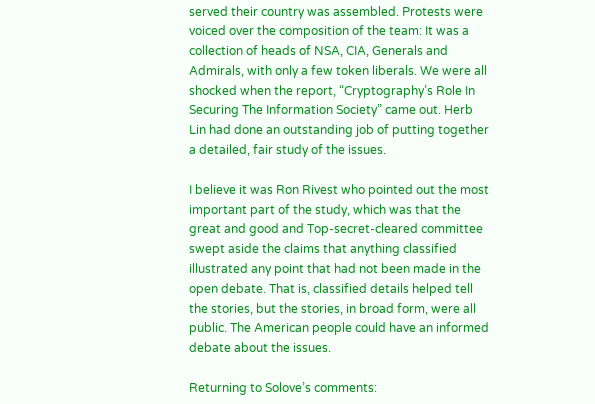served their country was assembled. Protests were voiced over the composition of the team: It was a collection of heads of NSA, CIA, Generals and Admirals, with only a few token liberals. We were all shocked when the report, “Cryptography’s Role In Securing The Information Society” came out. Herb Lin had done an outstanding job of putting together a detailed, fair study of the issues.

I believe it was Ron Rivest who pointed out the most important part of the study, which was that the great and good and Top-secret-cleared committee swept aside the claims that anything classified illustrated any point that had not been made in the open debate. That is, classified details helped tell the stories, but the stories, in broad form, were all public. The American people could have an informed debate about the issues.

Returning to Solove’s comments: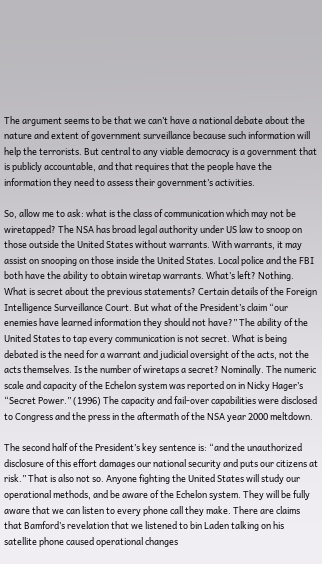The argument seems to be that we can’t have a national debate about the nature and extent of government surveillance because such information will help the terrorists. But central to any viable democracy is a government that is publicly accountable, and that requires that the people have the information they need to assess their government’s activities.

So, allow me to ask: what is the class of communication which may not be wiretapped? The NSA has broad legal authority under US law to snoop on those outside the United States without warrants. With warrants, it may assist on snooping on those inside the United States. Local police and the FBI both have the ability to obtain wiretap warrants. What’s left? Nothing. What is secret about the previous statements? Certain details of the Foreign Intelligence Surveillance Court. But what of the President’s claim “our enemies have learned information they should not have?” The ability of the United States to tap every communication is not secret. What is being debated is the need for a warrant and judicial oversight of the acts, not the acts themselves. Is the number of wiretaps a secret? Nominally. The numeric scale and capacity of the Echelon system was reported on in Nicky Hager’s “Secret Power.” (1996) The capacity and fail-over capabilities were disclosed to Congress and the press in the aftermath of the NSA year 2000 meltdown.

The second half of the President’s key sentence is: “and the unauthorized disclosure of this effort damages our national security and puts our citizens at risk.” That is also not so. Anyone fighting the United States will study our operational methods, and be aware of the Echelon system. They will be fully aware that we can listen to every phone call they make. There are claims that Bamford’s revelation that we listened to bin Laden talking on his satellite phone caused operational changes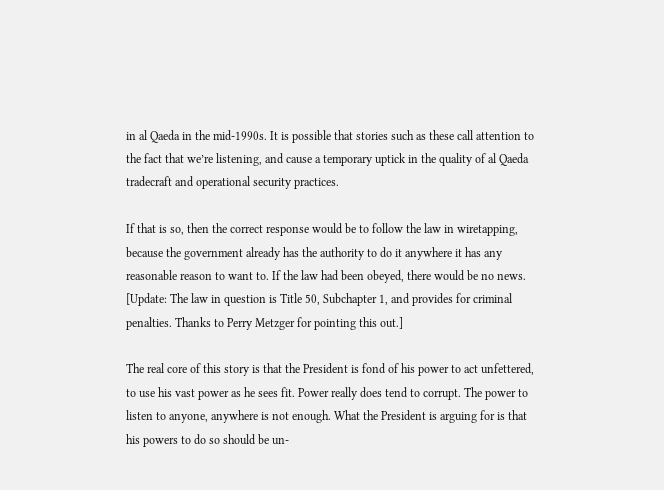in al Qaeda in the mid-1990s. It is possible that stories such as these call attention to the fact that we’re listening, and cause a temporary uptick in the quality of al Qaeda tradecraft and operational security practices.

If that is so, then the correct response would be to follow the law in wiretapping, because the government already has the authority to do it anywhere it has any reasonable reason to want to. If the law had been obeyed, there would be no news. [Update: The law in question is Title 50, Subchapter 1, and provides for criminal penalties. Thanks to Perry Metzger for pointing this out.]

The real core of this story is that the President is fond of his power to act unfettered, to use his vast power as he sees fit. Power really does tend to corrupt. The power to listen to anyone, anywhere is not enough. What the President is arguing for is that his powers to do so should be un-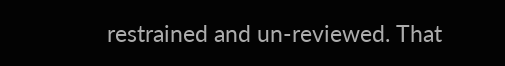restrained and un-reviewed. That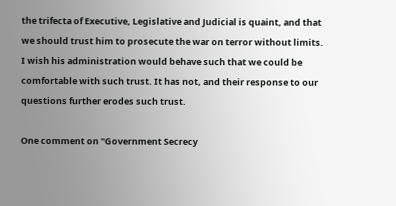the trifecta of Executive, Legislative and Judicial is quaint, and that we should trust him to prosecute the war on terror without limits. I wish his administration would behave such that we could be comfortable with such trust. It has not, and their response to our questions further erodes such trust.

One comment on "Government Secrecy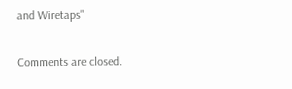and Wiretaps"

Comments are closed.